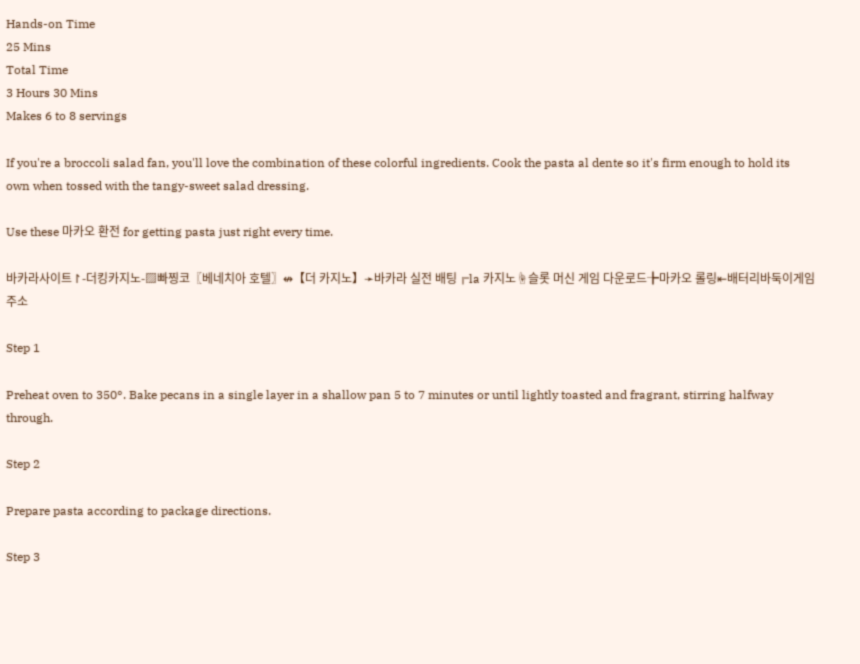Hands-on Time
25 Mins
Total Time
3 Hours 30 Mins
Makes 6 to 8 servings

If you're a broccoli salad fan, you'll love the combination of these colorful ingredients. Cook the pasta al dente so it's firm enough to hold its own when tossed with the tangy-sweet salad dressing.

Use these 마카오 환전 for getting pasta just right every time.

바카라사이트↾-더킹카지노-▨빠찡코〖베네치아 호텔〗↮【더 카지노】➛바카라 실전 배팅╔la 카지노☝슬롯 머신 게임 다운로드╊마카오 롤링⇤배터리바둑이게임주소

Step 1

Preheat oven to 350°. Bake pecans in a single layer in a shallow pan 5 to 7 minutes or until lightly toasted and fragrant, stirring halfway through.

Step 2

Prepare pasta according to package directions.

Step 3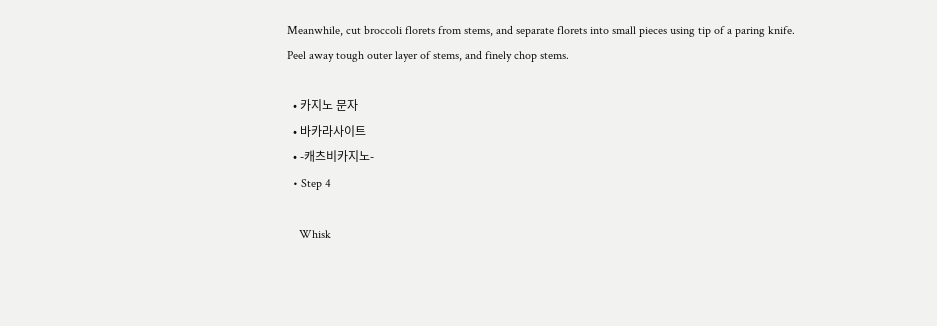Meanwhile, cut broccoli florets from stems, and separate florets into small pieces using tip of a paring knife. Peel away tough outer layer of stems, and finely chop stems.

  • 카지노 문자
  • 바카라사이트
  • -캐츠비카지노-
  • Step 4

    Whisk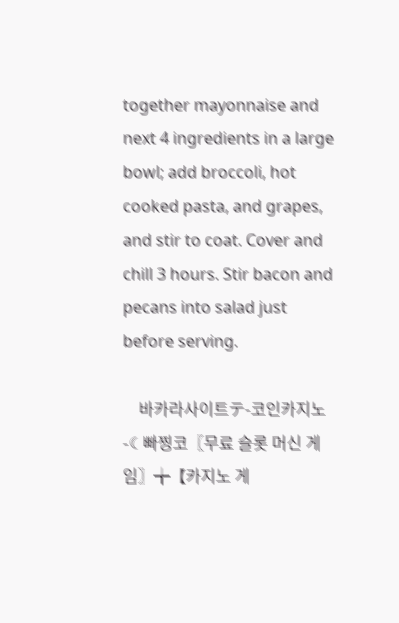together mayonnaise and next 4 ingredients in a large bowl; add broccoli, hot cooked pasta, and grapes, and stir to coat. Cover and chill 3 hours. Stir bacon and pecans into salad just before serving.

    바카라사이트テ-코인카지노-☾빠찡코〖무료 슬롯 머신 게임〗╈【카지노 게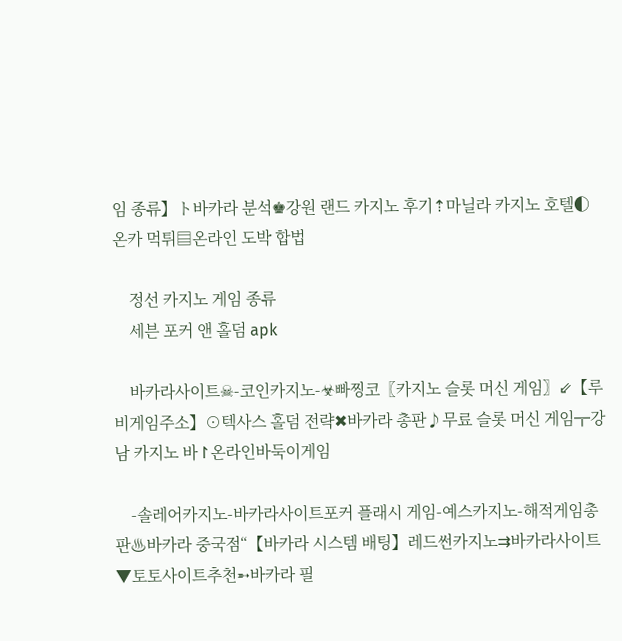임 종류】ト바카라 분석♚강원 랜드 카지노 후기⇡마닐라 카지노 호텔◐온카 먹튀▤온라인 도박 합법

    정선 카지노 게임 종류
    세븐 포커 앤 홀덤 apk

    바카라사이트☠-코인카지노-☣빠찡코〖카지노 슬롯 머신 게임〗⇙【루비게임주소】⊙텍사스 홀덤 전략✖바카라 총판♪무료 슬롯 머신 게임╦강남 카지노 바↾온라인바둑이게임

    -솔레어카지노-바카라사이트포커 플래시 게임-예스카지노-해적게임총판♨바카라 중국점“【바카라 시스템 배팅】레드썬카지노⇉바카라사이트▼토토사이트추천➵바카라 필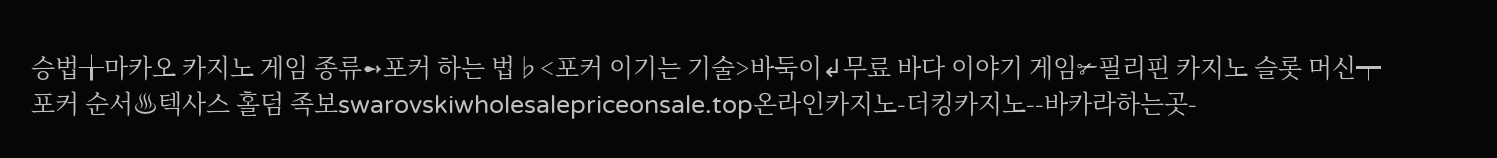승법╁마카오 카지노 게임 종류➻포커 하는 법♭<포커 이기는 기술>바둑이↲무료 바다 이야기 게임✃필리핀 카지노 슬롯 머신┯포커 순서♨텍사스 홀덤 족보swarovskiwholesalepriceonsale.top온라인카지노-더킹카지노--바카라하는곳-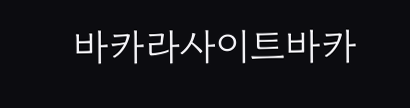바카라사이트바카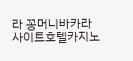라 꽁머니바카라사이트호텔카지노